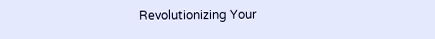Revolutionizing Your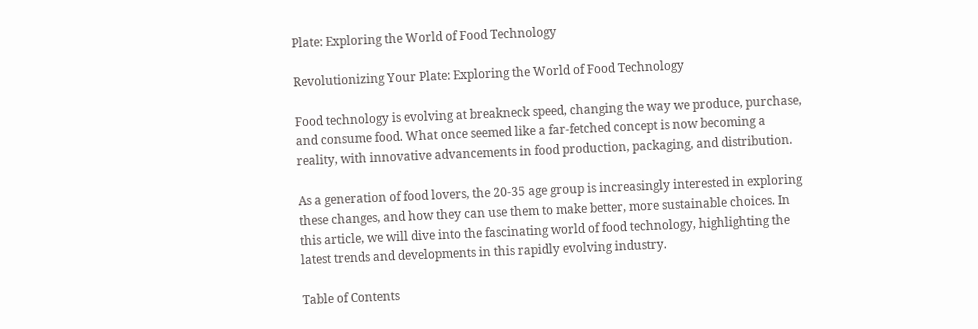Plate: Exploring the World of Food Technology

Revolutionizing Your Plate: Exploring the World of Food Technology

Food technology is evolving at breakneck speed, changing the way we produce, purchase, and consume food. What once seemed like a far-fetched concept is now becoming a reality, with innovative advancements in food production, packaging, and distribution.

As a generation of food lovers, the 20-35 age group is increasingly interested in exploring these changes, and how they can use them to make better, more sustainable choices. In this article, we will dive into the fascinating world of food technology, highlighting the latest trends and developments in this rapidly evolving industry.

Table of Contents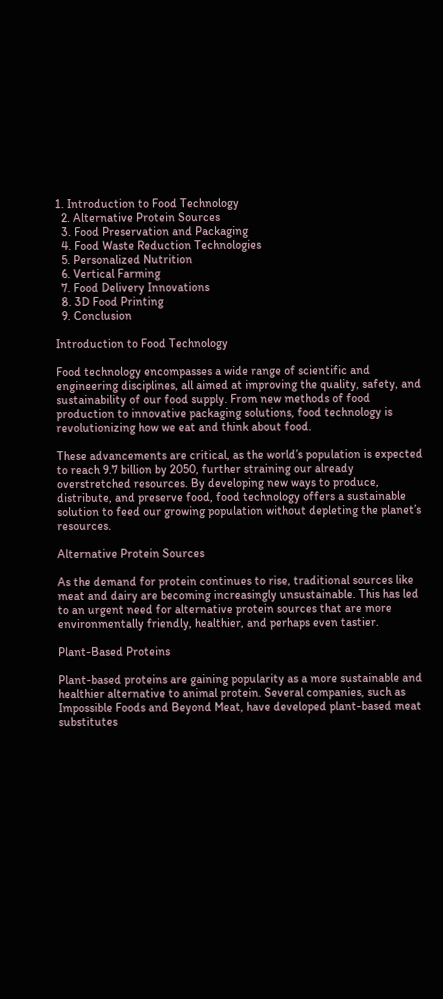1. Introduction to Food Technology
  2. Alternative Protein Sources
  3. Food Preservation and Packaging
  4. Food Waste Reduction Technologies
  5. Personalized Nutrition
  6. Vertical Farming
  7. Food Delivery Innovations
  8. 3D Food Printing
  9. Conclusion

Introduction to Food Technology

Food technology encompasses a wide range of scientific and engineering disciplines, all aimed at improving the quality, safety, and sustainability of our food supply. From new methods of food production to innovative packaging solutions, food technology is revolutionizing how we eat and think about food.

These advancements are critical, as the world’s population is expected to reach 9.7 billion by 2050, further straining our already overstretched resources. By developing new ways to produce, distribute, and preserve food, food technology offers a sustainable solution to feed our growing population without depleting the planet’s resources.

Alternative Protein Sources

As the demand for protein continues to rise, traditional sources like meat and dairy are becoming increasingly unsustainable. This has led to an urgent need for alternative protein sources that are more environmentally friendly, healthier, and perhaps even tastier.

Plant-Based Proteins

Plant-based proteins are gaining popularity as a more sustainable and healthier alternative to animal protein. Several companies, such as Impossible Foods and Beyond Meat, have developed plant-based meat substitutes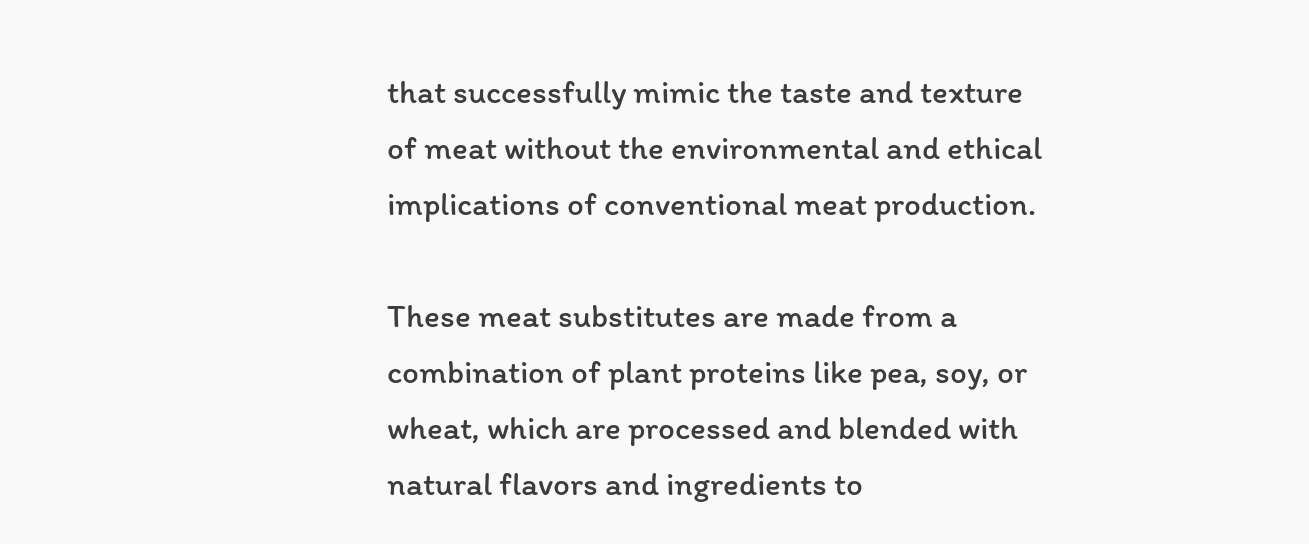that successfully mimic the taste and texture of meat without the environmental and ethical implications of conventional meat production.

These meat substitutes are made from a combination of plant proteins like pea, soy, or wheat, which are processed and blended with natural flavors and ingredients to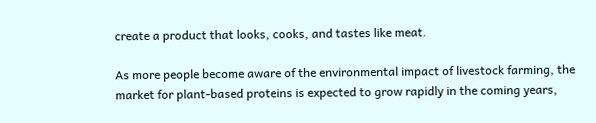create a product that looks, cooks, and tastes like meat.

As more people become aware of the environmental impact of livestock farming, the market for plant-based proteins is expected to grow rapidly in the coming years,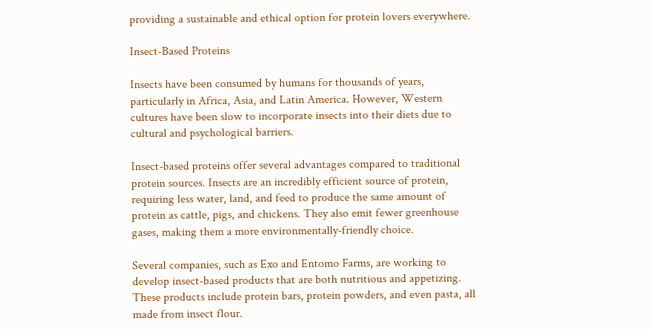providing a sustainable and ethical option for protein lovers everywhere.

Insect-Based Proteins

Insects have been consumed by humans for thousands of years, particularly in Africa, Asia, and Latin America. However, Western cultures have been slow to incorporate insects into their diets due to cultural and psychological barriers.

Insect-based proteins offer several advantages compared to traditional protein sources. Insects are an incredibly efficient source of protein, requiring less water, land, and feed to produce the same amount of protein as cattle, pigs, and chickens. They also emit fewer greenhouse gases, making them a more environmentally-friendly choice.

Several companies, such as Exo and Entomo Farms, are working to develop insect-based products that are both nutritious and appetizing. These products include protein bars, protein powders, and even pasta, all made from insect flour.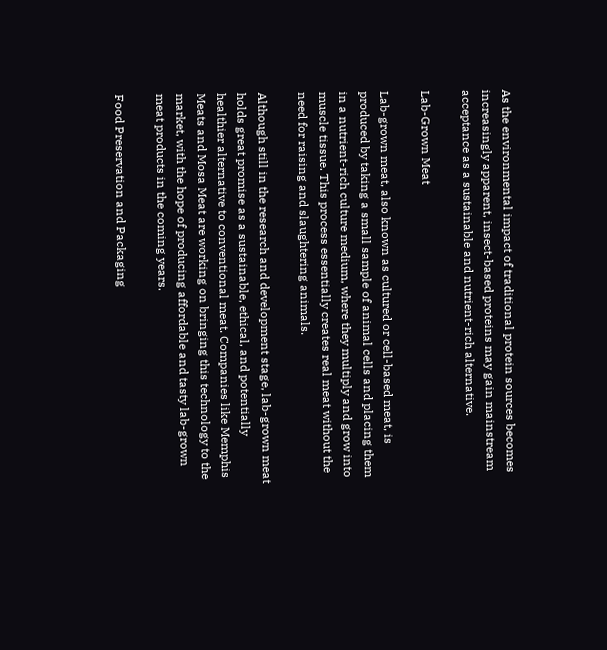As the environmental impact of traditional protein sources becomes increasingly apparent, insect-based proteins may gain mainstream acceptance as a sustainable and nutrient-rich alternative.

Lab-Grown Meat

Lab-grown meat, also known as cultured or cell-based meat, is produced by taking a small sample of animal cells and placing them in a nutrient-rich culture medium, where they multiply and grow into muscle tissue. This process essentially creates real meat without the need for raising and slaughtering animals.

Although still in the research and development stage, lab-grown meat holds great promise as a sustainable, ethical, and potentially healthier alternative to conventional meat. Companies like Memphis Meats and Mosa Meat are working on bringing this technology to the market, with the hope of producing affordable and tasty lab-grown meat products in the coming years.

Food Preservation and Packaging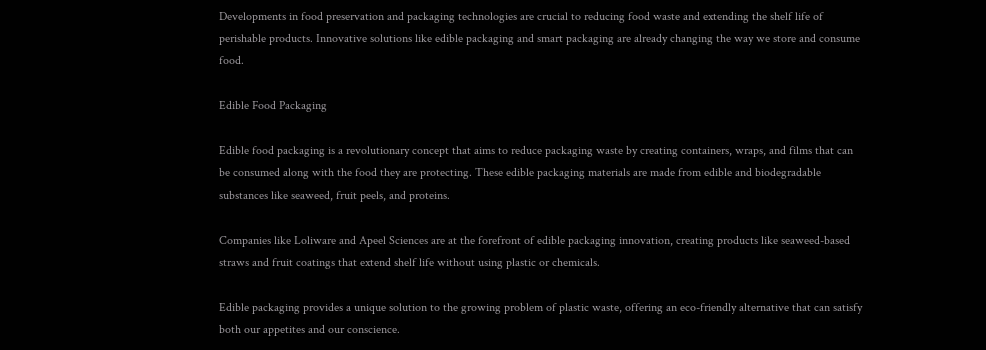Developments in food preservation and packaging technologies are crucial to reducing food waste and extending the shelf life of perishable products. Innovative solutions like edible packaging and smart packaging are already changing the way we store and consume food.

Edible Food Packaging

Edible food packaging is a revolutionary concept that aims to reduce packaging waste by creating containers, wraps, and films that can be consumed along with the food they are protecting. These edible packaging materials are made from edible and biodegradable substances like seaweed, fruit peels, and proteins.

Companies like Loliware and Apeel Sciences are at the forefront of edible packaging innovation, creating products like seaweed-based straws and fruit coatings that extend shelf life without using plastic or chemicals.

Edible packaging provides a unique solution to the growing problem of plastic waste, offering an eco-friendly alternative that can satisfy both our appetites and our conscience.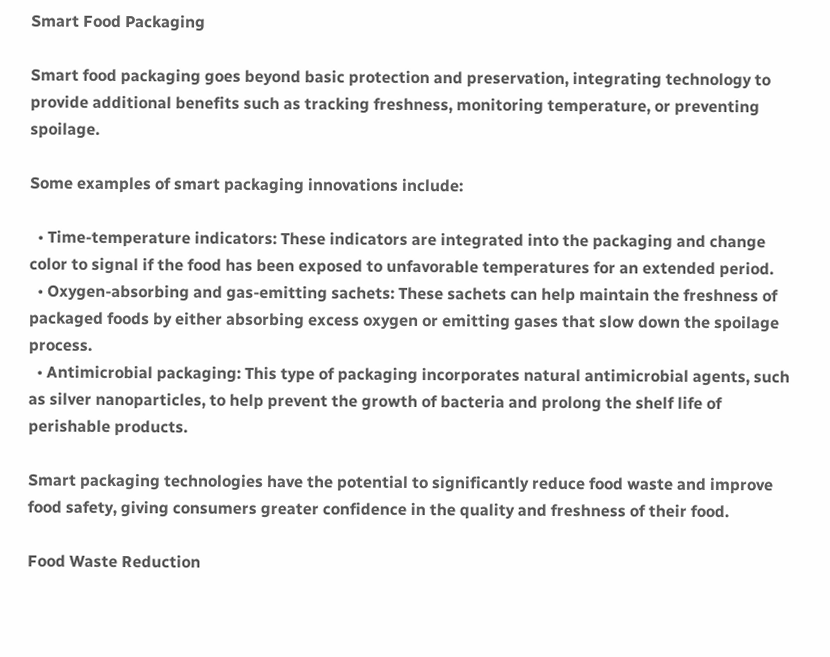Smart Food Packaging

Smart food packaging goes beyond basic protection and preservation, integrating technology to provide additional benefits such as tracking freshness, monitoring temperature, or preventing spoilage.

Some examples of smart packaging innovations include:

  • Time-temperature indicators: These indicators are integrated into the packaging and change color to signal if the food has been exposed to unfavorable temperatures for an extended period.
  • Oxygen-absorbing and gas-emitting sachets: These sachets can help maintain the freshness of packaged foods by either absorbing excess oxygen or emitting gases that slow down the spoilage process.
  • Antimicrobial packaging: This type of packaging incorporates natural antimicrobial agents, such as silver nanoparticles, to help prevent the growth of bacteria and prolong the shelf life of perishable products.

Smart packaging technologies have the potential to significantly reduce food waste and improve food safety, giving consumers greater confidence in the quality and freshness of their food.

Food Waste Reduction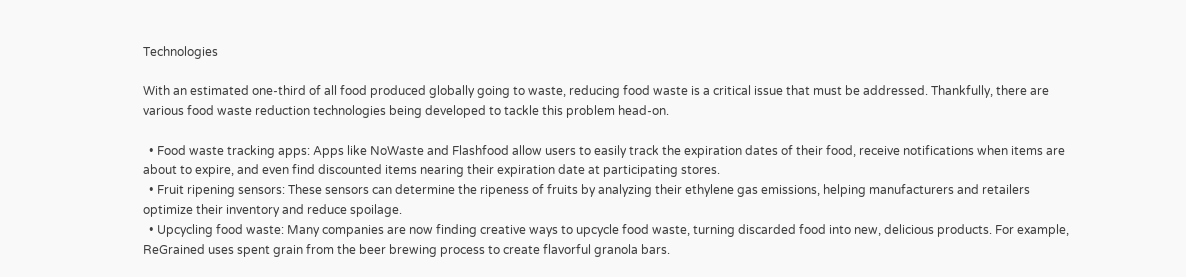Technologies

With an estimated one-third of all food produced globally going to waste, reducing food waste is a critical issue that must be addressed. Thankfully, there are various food waste reduction technologies being developed to tackle this problem head-on.

  • Food waste tracking apps: Apps like NoWaste and Flashfood allow users to easily track the expiration dates of their food, receive notifications when items are about to expire, and even find discounted items nearing their expiration date at participating stores.
  • Fruit ripening sensors: These sensors can determine the ripeness of fruits by analyzing their ethylene gas emissions, helping manufacturers and retailers optimize their inventory and reduce spoilage.
  • Upcycling food waste: Many companies are now finding creative ways to upcycle food waste, turning discarded food into new, delicious products. For example, ReGrained uses spent grain from the beer brewing process to create flavorful granola bars.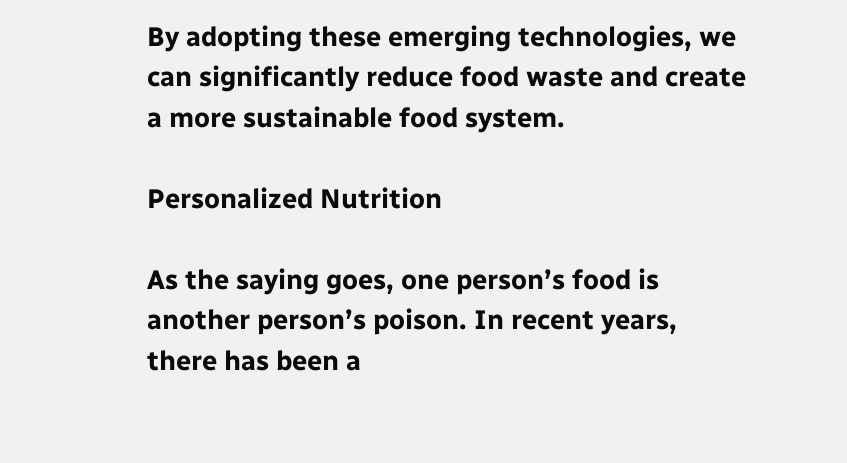By adopting these emerging technologies, we can significantly reduce food waste and create a more sustainable food system.

Personalized Nutrition

As the saying goes, one person’s food is another person’s poison. In recent years, there has been a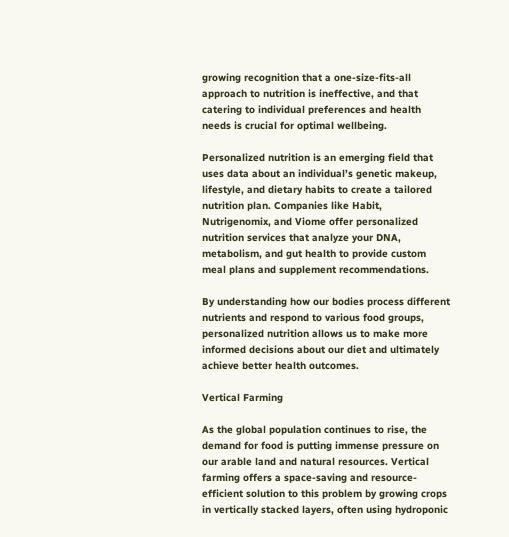growing recognition that a one-size-fits-all approach to nutrition is ineffective, and that catering to individual preferences and health needs is crucial for optimal wellbeing.

Personalized nutrition is an emerging field that uses data about an individual’s genetic makeup, lifestyle, and dietary habits to create a tailored nutrition plan. Companies like Habit, Nutrigenomix, and Viome offer personalized nutrition services that analyze your DNA, metabolism, and gut health to provide custom meal plans and supplement recommendations.

By understanding how our bodies process different nutrients and respond to various food groups, personalized nutrition allows us to make more informed decisions about our diet and ultimately achieve better health outcomes.

Vertical Farming

As the global population continues to rise, the demand for food is putting immense pressure on our arable land and natural resources. Vertical farming offers a space-saving and resource-efficient solution to this problem by growing crops in vertically stacked layers, often using hydroponic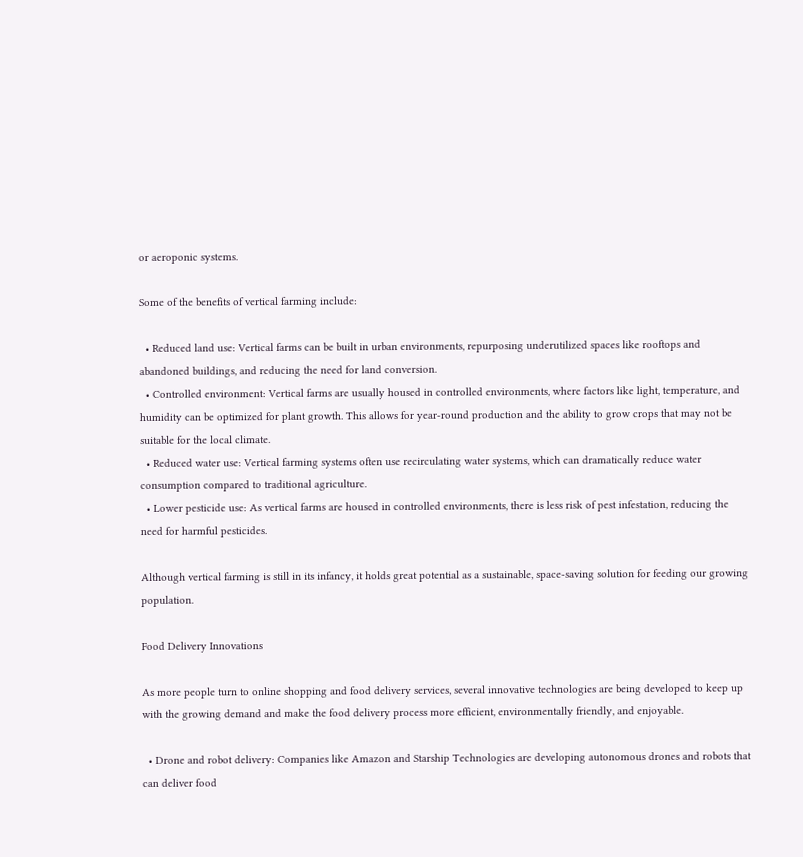or aeroponic systems.

Some of the benefits of vertical farming include:

  • Reduced land use: Vertical farms can be built in urban environments, repurposing underutilized spaces like rooftops and abandoned buildings, and reducing the need for land conversion.
  • Controlled environment: Vertical farms are usually housed in controlled environments, where factors like light, temperature, and humidity can be optimized for plant growth. This allows for year-round production and the ability to grow crops that may not be suitable for the local climate.
  • Reduced water use: Vertical farming systems often use recirculating water systems, which can dramatically reduce water consumption compared to traditional agriculture.
  • Lower pesticide use: As vertical farms are housed in controlled environments, there is less risk of pest infestation, reducing the need for harmful pesticides.

Although vertical farming is still in its infancy, it holds great potential as a sustainable, space-saving solution for feeding our growing population.

Food Delivery Innovations

As more people turn to online shopping and food delivery services, several innovative technologies are being developed to keep up with the growing demand and make the food delivery process more efficient, environmentally friendly, and enjoyable.

  • Drone and robot delivery: Companies like Amazon and Starship Technologies are developing autonomous drones and robots that can deliver food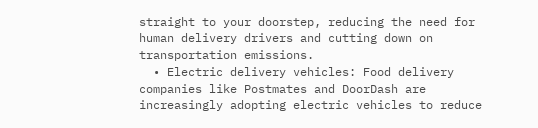straight to your doorstep, reducing the need for human delivery drivers and cutting down on transportation emissions.
  • Electric delivery vehicles: Food delivery companies like Postmates and DoorDash are increasingly adopting electric vehicles to reduce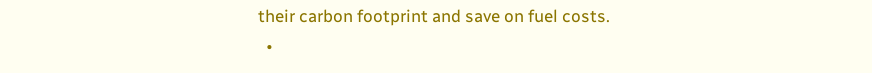their carbon footprint and save on fuel costs.
  •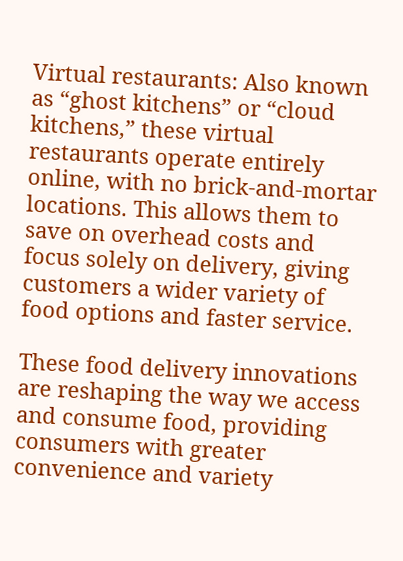Virtual restaurants: Also known as “ghost kitchens” or “cloud kitchens,” these virtual restaurants operate entirely online, with no brick-and-mortar locations. This allows them to save on overhead costs and focus solely on delivery, giving customers a wider variety of food options and faster service.

These food delivery innovations are reshaping the way we access and consume food, providing consumers with greater convenience and variety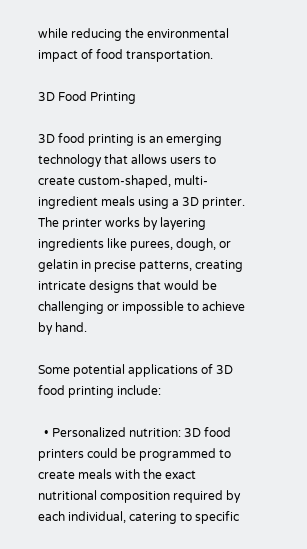while reducing the environmental impact of food transportation.

3D Food Printing

3D food printing is an emerging technology that allows users to create custom-shaped, multi-ingredient meals using a 3D printer. The printer works by layering ingredients like purees, dough, or gelatin in precise patterns, creating intricate designs that would be challenging or impossible to achieve by hand.

Some potential applications of 3D food printing include:

  • Personalized nutrition: 3D food printers could be programmed to create meals with the exact nutritional composition required by each individual, catering to specific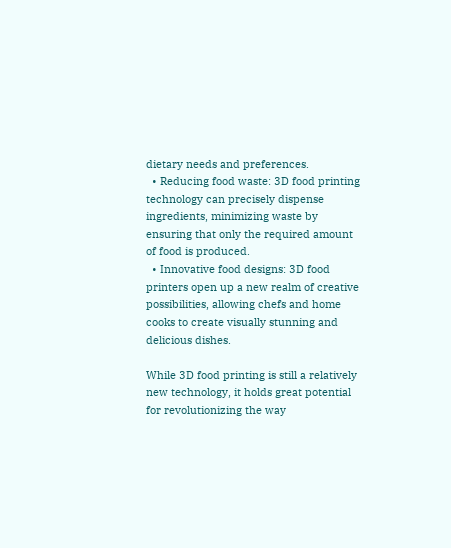dietary needs and preferences.
  • Reducing food waste: 3D food printing technology can precisely dispense ingredients, minimizing waste by ensuring that only the required amount of food is produced.
  • Innovative food designs: 3D food printers open up a new realm of creative possibilities, allowing chefs and home cooks to create visually stunning and delicious dishes.

While 3D food printing is still a relatively new technology, it holds great potential for revolutionizing the way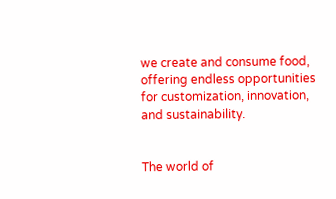we create and consume food, offering endless opportunities for customization, innovation, and sustainability.


The world of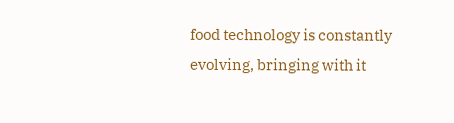food technology is constantly evolving, bringing with it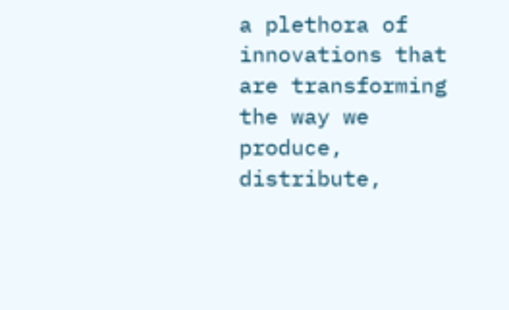a plethora of innovations that are transforming the way we produce, distribute,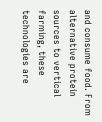and consume food. From alternative protein sources to vertical farming, these technologies are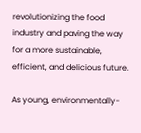revolutionizing the food industry and paving the way for a more sustainable, efficient, and delicious future.

As young, environmentally-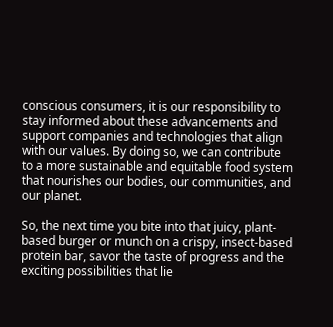conscious consumers, it is our responsibility to stay informed about these advancements and support companies and technologies that align with our values. By doing so, we can contribute to a more sustainable and equitable food system that nourishes our bodies, our communities, and our planet.

So, the next time you bite into that juicy, plant-based burger or munch on a crispy, insect-based protein bar, savor the taste of progress and the exciting possibilities that lie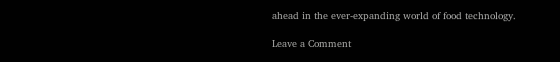ahead in the ever-expanding world of food technology.

Leave a Comment